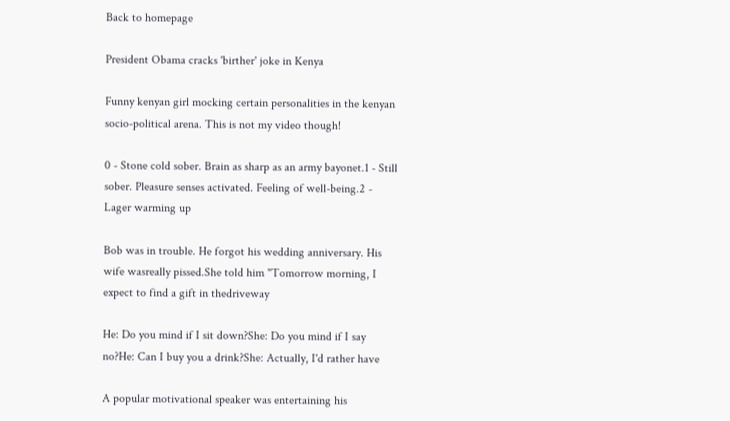Back to homepage

President Obama cracks 'birther' joke in Kenya

Funny kenyan girl mocking certain personalities in the kenyan socio-political arena. This is not my video though!

0 - Stone cold sober. Brain as sharp as an army bayonet.1 - Still sober. Pleasure senses activated. Feeling of well-being.2 - Lager warming up

Bob was in trouble. He forgot his wedding anniversary. His wife wasreally pissed.She told him "Tomorrow morning, I expect to find a gift in thedriveway

He: Do you mind if I sit down?She: Do you mind if I say no?He: Can I buy you a drink?She: Actually, I'd rather have

A popular motivational speaker was entertaining his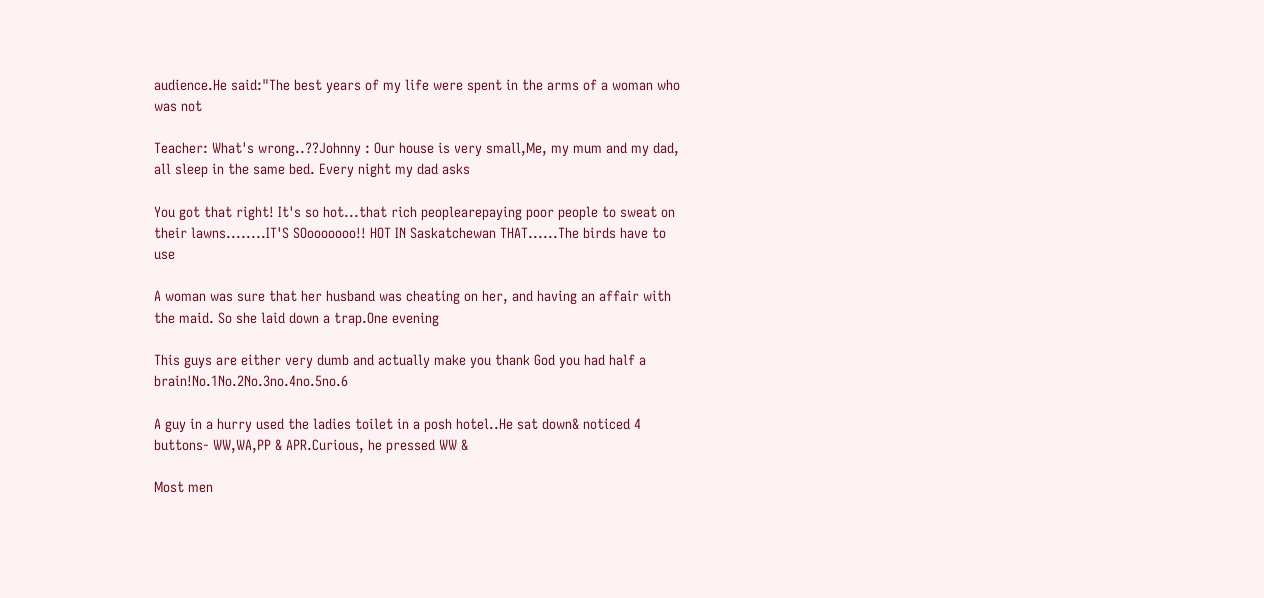audience.He said:"The best years of my life were spent in the arms of a woman who was not

Teacher: What's wrong..??Johnny : Our house is very small,Me, my mum and my dad, all sleep in the same bed. Every night my dad asks

You got that right! It's so hot...that rich peoplearepaying poor people to sweat on their lawns........IT'S SOooooooo!! HOT IN Saskatchewan THAT......The birds have to use

A woman was sure that her husband was cheating on her, and having an affair with the maid. So she laid down a trap.One evening

This guys are either very dumb and actually make you thank God you had half a brain!No.1No.2No.3no.4no.5no.6

A guy in a hurry used the ladies toilet in a posh hotel..He sat down& noticed 4 buttons- WW,WA,PP & APR.Curious, he pressed WW &

Most men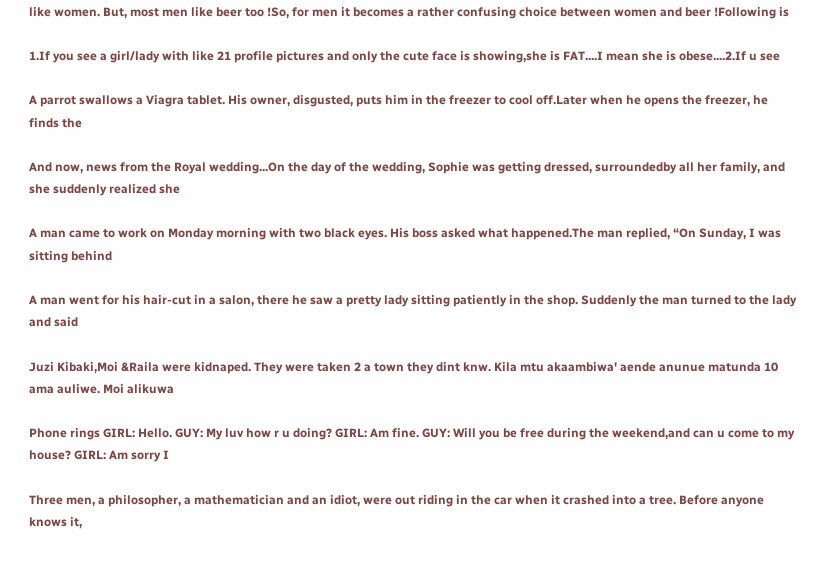like women. But, most men like beer too !So, for men it becomes a rather confusing choice between women and beer !Following is

1.If you see a girl/lady with like 21 profile pictures and only the cute face is showing,she is FAT....I mean she is obese....2.If u see

A parrot swallows a Viagra tablet. His owner, disgusted, puts him in the freezer to cool off.Later when he opens the freezer, he finds the

And now, news from the Royal wedding...On the day of the wedding, Sophie was getting dressed, surroundedby all her family, and she suddenly realized she

A man came to work on Monday morning with two black eyes. His boss asked what happened.The man replied, “On Sunday, I was sitting behind

A man went for his hair-cut in a salon, there he saw a pretty lady sitting patiently in the shop. Suddenly the man turned to the lady and said

Juzi Kibaki,Moi &Raila were kidnaped. They were taken 2 a town they dint knw. Kila mtu akaambiwa' aende anunue matunda 10 ama auliwe. Moi alikuwa

Phone rings GIRL: Hello. GUY: My luv how r u doing? GIRL: Am fine. GUY: Will you be free during the weekend,and can u come to my house? GIRL: Am sorry I

Three men, a philosopher, a mathematician and an idiot, were out riding in the car when it crashed into a tree. Before anyone knows it,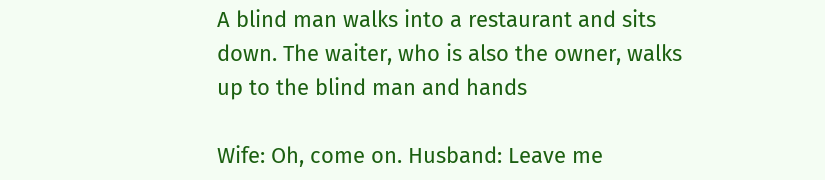A blind man walks into a restaurant and sits down. The waiter, who is also the owner, walks up to the blind man and hands

Wife: Oh, come on. Husband: Leave me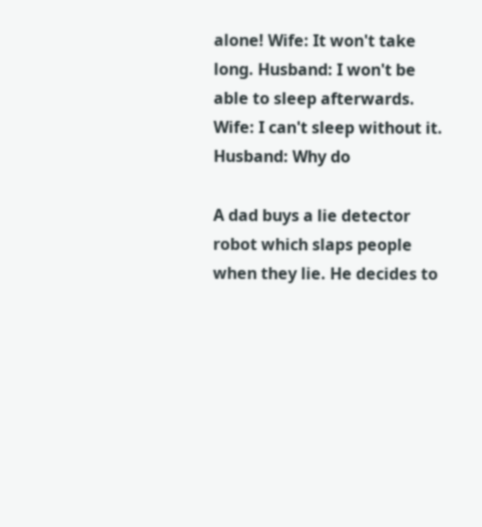alone! Wife: It won't take long. Husband: I won't be able to sleep afterwards. Wife: I can't sleep without it.   Husband: Why do

A dad buys a lie detector robot which slaps people when they lie. He decides to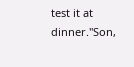test it at dinner."Son,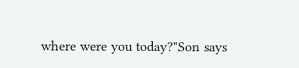where were you today?"Son says